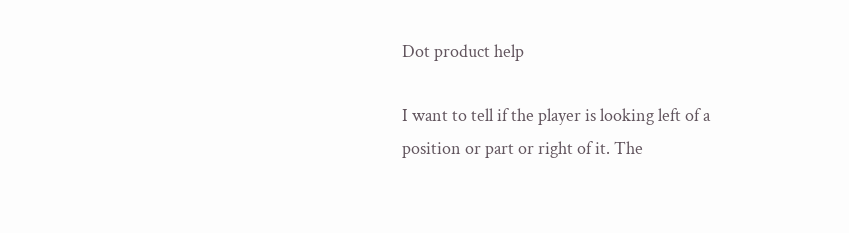Dot product help

I want to tell if the player is looking left of a position or part or right of it. The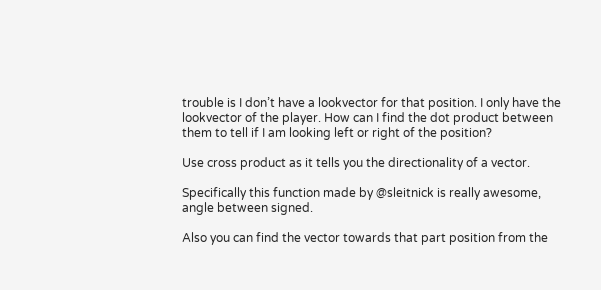trouble is I don’t have a lookvector for that position. I only have the lookvector of the player. How can I find the dot product between them to tell if I am looking left or right of the position?

Use cross product as it tells you the directionality of a vector.

Specifically this function made by @sleitnick is really awesome, angle between signed.

Also you can find the vector towards that part position from the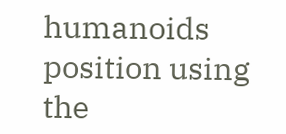humanoids position using the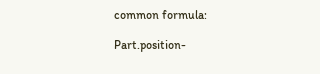common formula:

Part.position-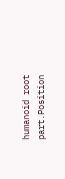humanoid root part.Position